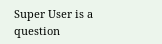Super User is a question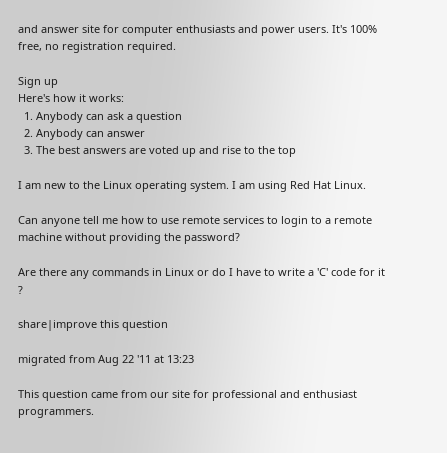and answer site for computer enthusiasts and power users. It's 100% free, no registration required.

Sign up
Here's how it works:
  1. Anybody can ask a question
  2. Anybody can answer
  3. The best answers are voted up and rise to the top

I am new to the Linux operating system. I am using Red Hat Linux.

Can anyone tell me how to use remote services to login to a remote machine without providing the password?

Are there any commands in Linux or do I have to write a 'C' code for it ?

share|improve this question

migrated from Aug 22 '11 at 13:23

This question came from our site for professional and enthusiast programmers.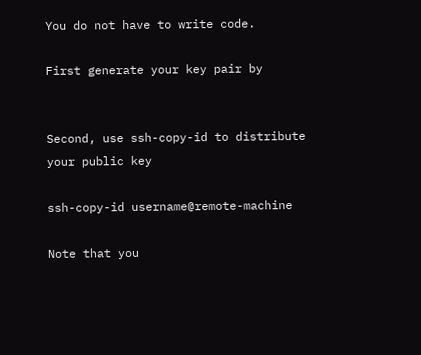You do not have to write code.

First generate your key pair by


Second, use ssh-copy-id to distribute your public key

ssh-copy-id username@remote-machine

Note that you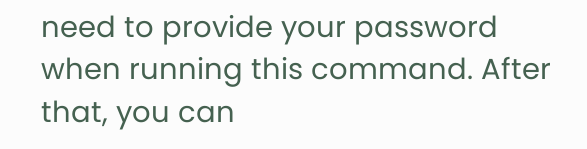need to provide your password when running this command. After that, you can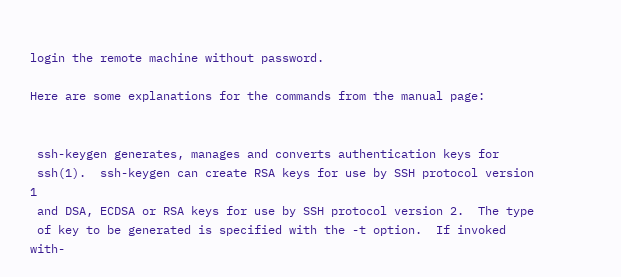login the remote machine without password.

Here are some explanations for the commands from the manual page:


 ssh-keygen generates, manages and converts authentication keys for
 ssh(1).  ssh-keygen can create RSA keys for use by SSH protocol version 1
 and DSA, ECDSA or RSA keys for use by SSH protocol version 2.  The type
 of key to be generated is specified with the -t option.  If invoked with-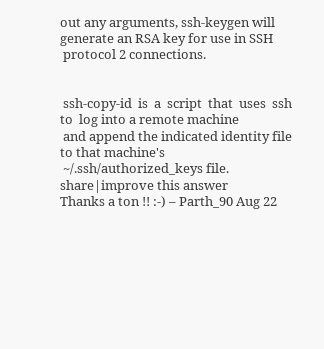out any arguments, ssh-keygen will generate an RSA key for use in SSH
 protocol 2 connections.


 ssh-copy-id  is  a  script  that  uses  ssh  to  log into a remote machine
 and append the indicated identity file to that machine's
 ~/.ssh/authorized_keys file.
share|improve this answer
Thanks a ton !! :-) – Parth_90 Aug 22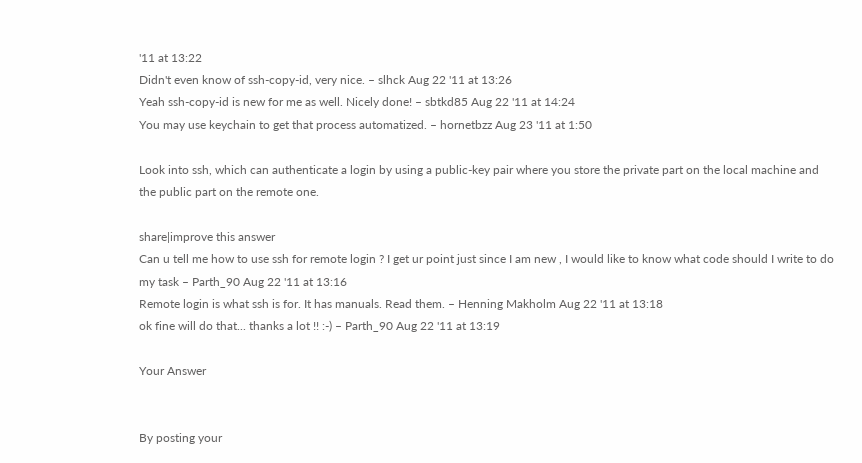'11 at 13:22
Didn't even know of ssh-copy-id, very nice. – slhck Aug 22 '11 at 13:26
Yeah ssh-copy-id is new for me as well. Nicely done! – sbtkd85 Aug 22 '11 at 14:24
You may use keychain to get that process automatized. – hornetbzz Aug 23 '11 at 1:50

Look into ssh, which can authenticate a login by using a public-key pair where you store the private part on the local machine and the public part on the remote one.

share|improve this answer
Can u tell me how to use ssh for remote login ? I get ur point just since I am new , I would like to know what code should I write to do my task – Parth_90 Aug 22 '11 at 13:16
Remote login is what ssh is for. It has manuals. Read them. – Henning Makholm Aug 22 '11 at 13:18
ok fine will do that... thanks a lot !! :-) – Parth_90 Aug 22 '11 at 13:19

Your Answer


By posting your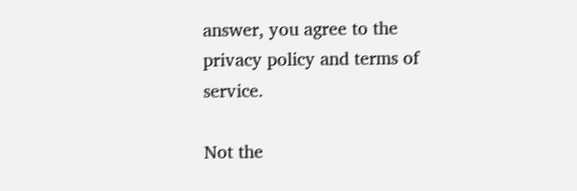answer, you agree to the privacy policy and terms of service.

Not the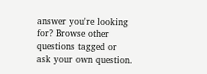answer you're looking for? Browse other questions tagged or ask your own question.